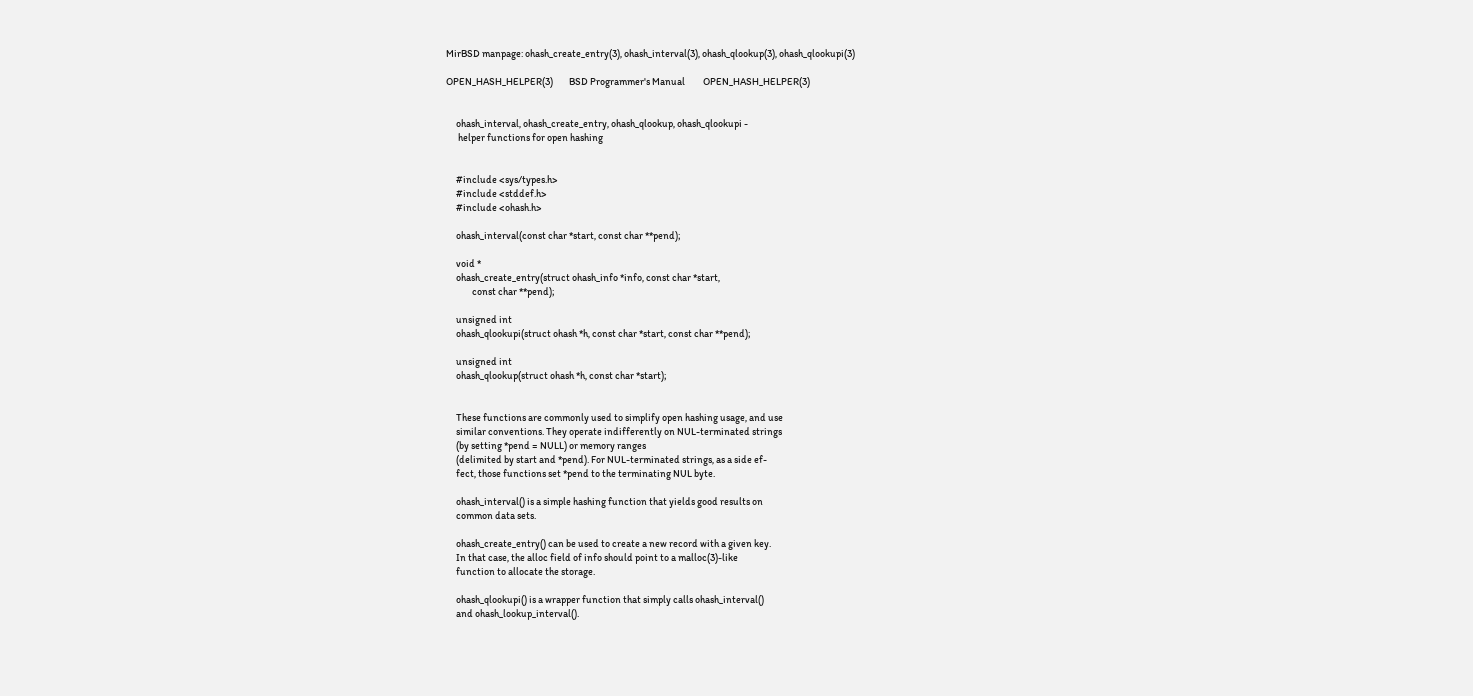MirBSD manpage: ohash_create_entry(3), ohash_interval(3), ohash_qlookup(3), ohash_qlookupi(3)

OPEN_HASH_HELPER(3)        BSD Programmer's Manual         OPEN_HASH_HELPER(3)


     ohash_interval, ohash_create_entry, ohash_qlookup, ohash_qlookupi -
      helper functions for open hashing


     #include <sys/types.h>
     #include <stddef.h>
     #include <ohash.h>

     ohash_interval(const char *start, const char **pend);

     void *
     ohash_create_entry(struct ohash_info *info, const char *start,
             const char **pend);

     unsigned int
     ohash_qlookupi(struct ohash *h, const char *start, const char **pend);

     unsigned int
     ohash_qlookup(struct ohash *h, const char *start);


     These functions are commonly used to simplify open hashing usage, and use
     similar conventions. They operate indifferently on NUL-terminated strings
     (by setting *pend = NULL) or memory ranges
     (delimited by start and *pend). For NUL-terminated strings, as a side ef-
     fect, those functions set *pend to the terminating NUL byte.

     ohash_interval() is a simple hashing function that yields good results on
     common data sets.

     ohash_create_entry() can be used to create a new record with a given key.
     In that case, the alloc field of info should point to a malloc(3)-like
     function to allocate the storage.

     ohash_qlookupi() is a wrapper function that simply calls ohash_interval()
     and ohash_lookup_interval().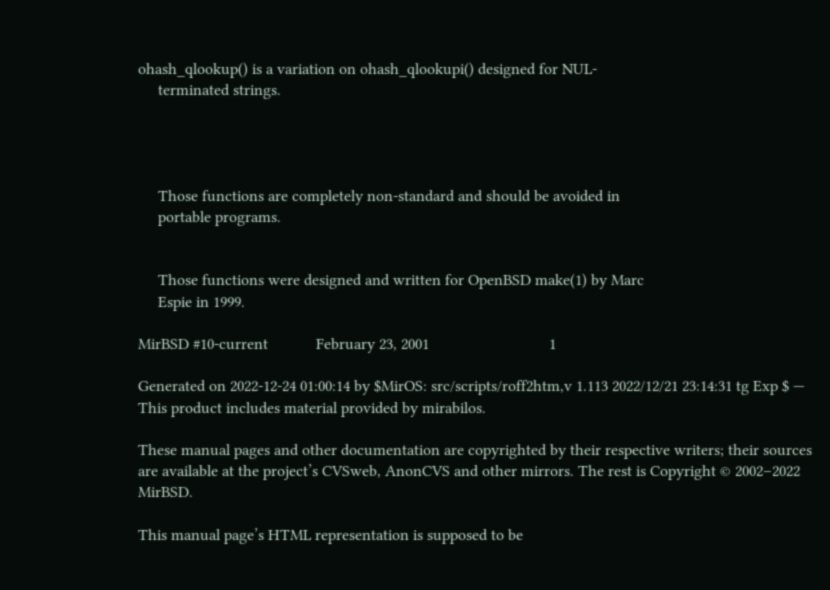ohash_qlookup() is a variation on ohash_qlookupi() designed for NUL-
     terminated strings.




     Those functions are completely non-standard and should be avoided in
     portable programs.


     Those functions were designed and written for OpenBSD make(1) by Marc
     Espie in 1999.

MirBSD #10-current            February 23, 2001                              1

Generated on 2022-12-24 01:00:14 by $MirOS: src/scripts/roff2htm,v 1.113 2022/12/21 23:14:31 tg Exp $ — This product includes material provided by mirabilos.

These manual pages and other documentation are copyrighted by their respective writers; their sources are available at the project’s CVSweb, AnonCVS and other mirrors. The rest is Copyright © 2002–2022 MirBSD.

This manual page’s HTML representation is supposed to be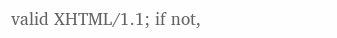valid XHTML/1.1; if not,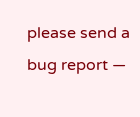please send a bug report —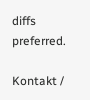diffs preferred.

Kontakt /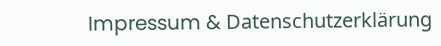Impressum & Datenschutzerklärung